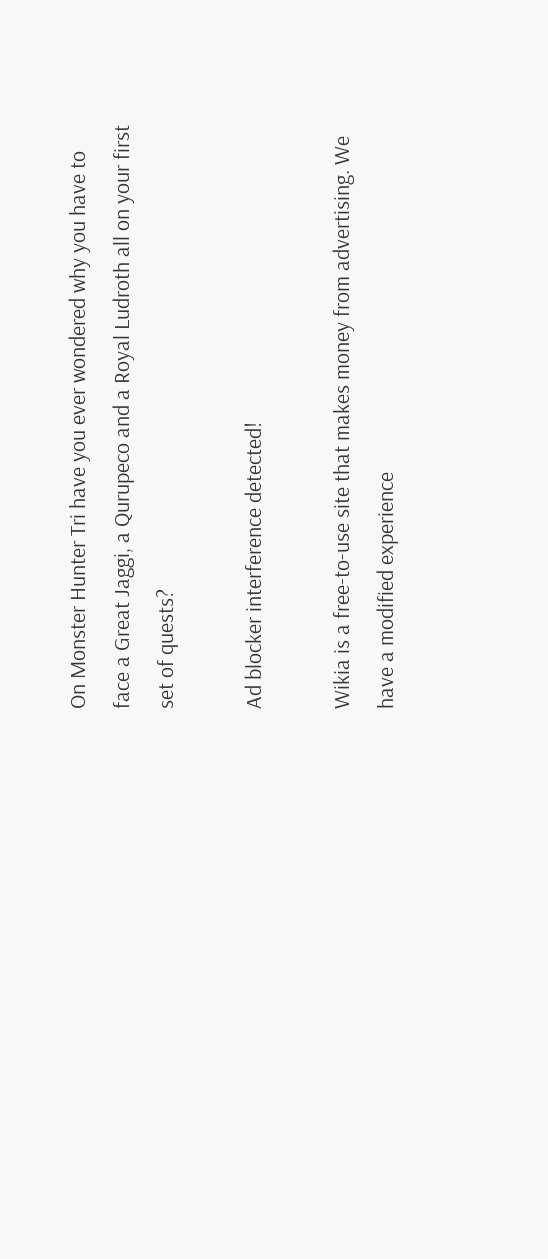On Monster Hunter Tri have you ever wondered why you have to face a Great Jaggi, a Qurupeco and a Royal Ludroth all on your first set of quests?

Ad blocker interference detected!

Wikia is a free-to-use site that makes money from advertising. We have a modified experience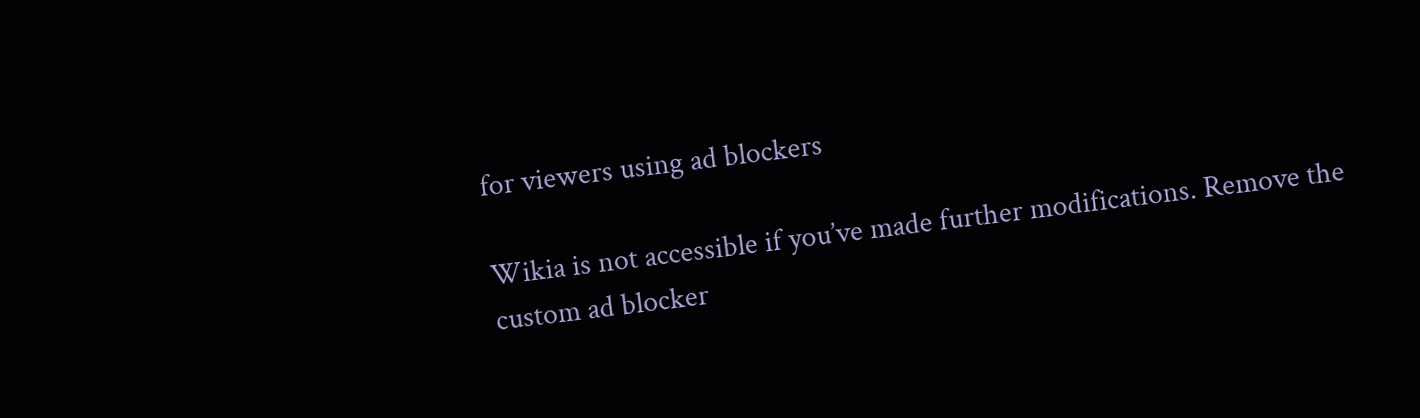for viewers using ad blockers

Wikia is not accessible if you’ve made further modifications. Remove the custom ad blocker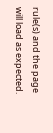rule(s) and the page will load as expected.